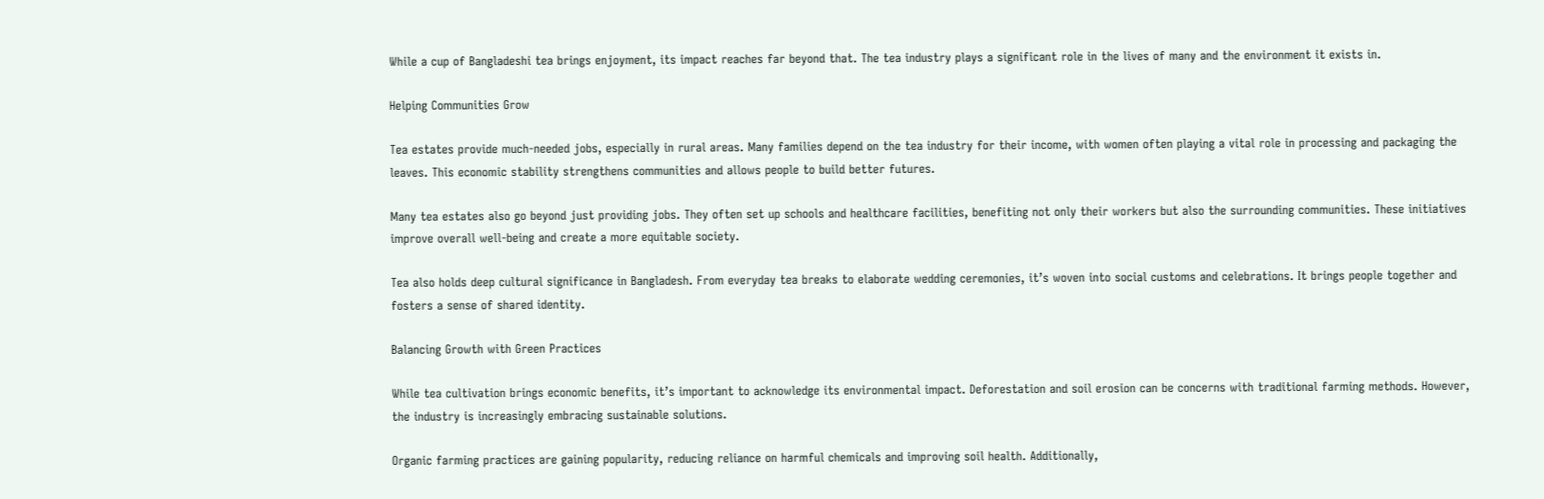While a cup of Bangladeshi tea brings enjoyment, its impact reaches far beyond that. The tea industry plays a significant role in the lives of many and the environment it exists in.

Helping Communities Grow

Tea estates provide much-needed jobs, especially in rural areas. Many families depend on the tea industry for their income, with women often playing a vital role in processing and packaging the leaves. This economic stability strengthens communities and allows people to build better futures.

Many tea estates also go beyond just providing jobs. They often set up schools and healthcare facilities, benefiting not only their workers but also the surrounding communities. These initiatives improve overall well-being and create a more equitable society.

Tea also holds deep cultural significance in Bangladesh. From everyday tea breaks to elaborate wedding ceremonies, it’s woven into social customs and celebrations. It brings people together and fosters a sense of shared identity.

Balancing Growth with Green Practices

While tea cultivation brings economic benefits, it’s important to acknowledge its environmental impact. Deforestation and soil erosion can be concerns with traditional farming methods. However, the industry is increasingly embracing sustainable solutions.

Organic farming practices are gaining popularity, reducing reliance on harmful chemicals and improving soil health. Additionally,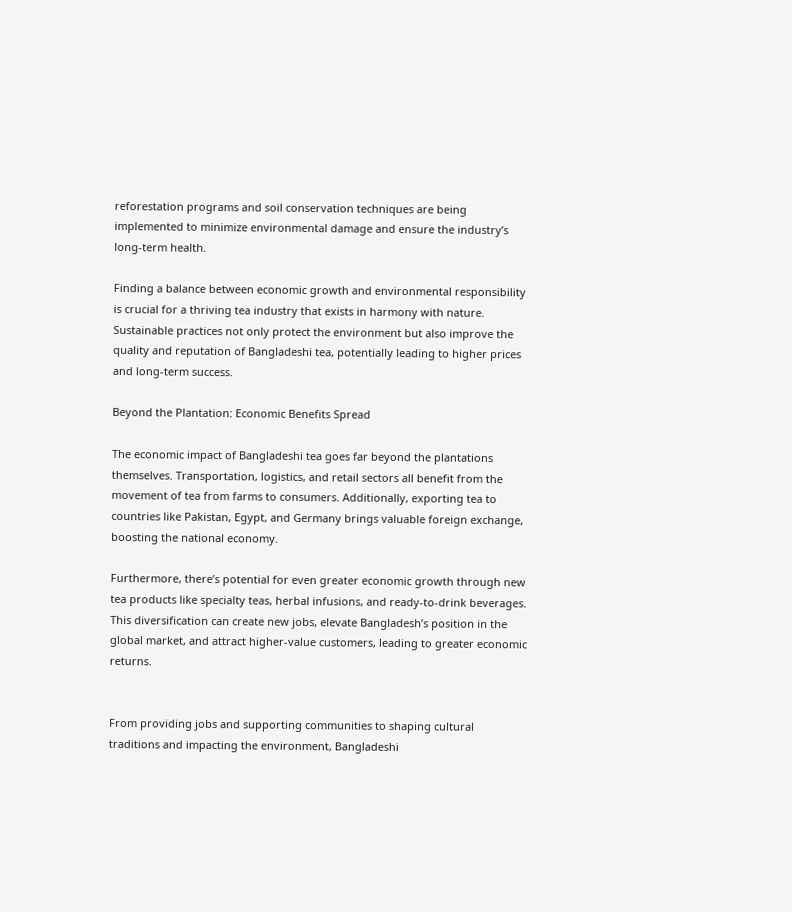reforestation programs and soil conservation techniques are being implemented to minimize environmental damage and ensure the industry’s long-term health.

Finding a balance between economic growth and environmental responsibility is crucial for a thriving tea industry that exists in harmony with nature. Sustainable practices not only protect the environment but also improve the quality and reputation of Bangladeshi tea, potentially leading to higher prices and long-term success.

Beyond the Plantation: Economic Benefits Spread

The economic impact of Bangladeshi tea goes far beyond the plantations themselves. Transportation, logistics, and retail sectors all benefit from the movement of tea from farms to consumers. Additionally, exporting tea to countries like Pakistan, Egypt, and Germany brings valuable foreign exchange, boosting the national economy.

Furthermore, there’s potential for even greater economic growth through new tea products like specialty teas, herbal infusions, and ready-to-drink beverages. This diversification can create new jobs, elevate Bangladesh’s position in the global market, and attract higher-value customers, leading to greater economic returns.


From providing jobs and supporting communities to shaping cultural traditions and impacting the environment, Bangladeshi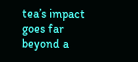tea’s impact goes far beyond a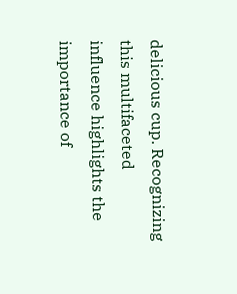delicious cup. Recognizing this multifaceted influence highlights the importance of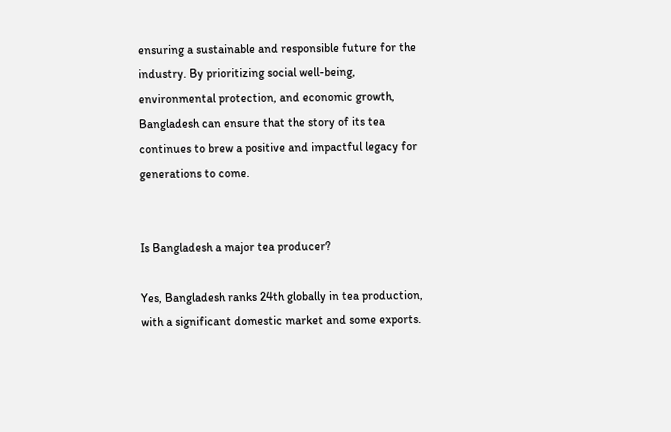ensuring a sustainable and responsible future for the industry. By prioritizing social well-being, environmental protection, and economic growth, Bangladesh can ensure that the story of its tea continues to brew a positive and impactful legacy for generations to come.


Is Bangladesh a major tea producer?

Yes, Bangladesh ranks 24th globally in tea production, with a significant domestic market and some exports.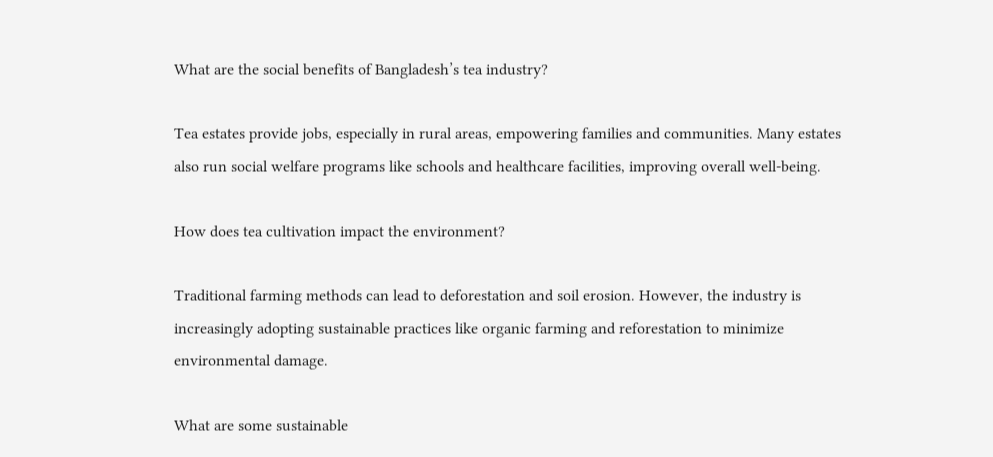What are the social benefits of Bangladesh’s tea industry?

Tea estates provide jobs, especially in rural areas, empowering families and communities. Many estates also run social welfare programs like schools and healthcare facilities, improving overall well-being.

How does tea cultivation impact the environment?

Traditional farming methods can lead to deforestation and soil erosion. However, the industry is increasingly adopting sustainable practices like organic farming and reforestation to minimize environmental damage.

What are some sustainable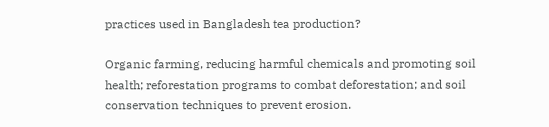practices used in Bangladesh tea production?

Organic farming, reducing harmful chemicals and promoting soil health; reforestation programs to combat deforestation; and soil conservation techniques to prevent erosion.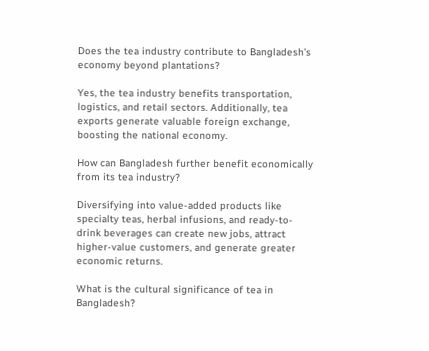Does the tea industry contribute to Bangladesh’s economy beyond plantations?

Yes, the tea industry benefits transportation, logistics, and retail sectors. Additionally, tea exports generate valuable foreign exchange, boosting the national economy.

How can Bangladesh further benefit economically from its tea industry?

Diversifying into value-added products like specialty teas, herbal infusions, and ready-to-drink beverages can create new jobs, attract higher-value customers, and generate greater economic returns.

What is the cultural significance of tea in Bangladesh?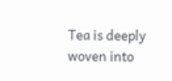Tea is deeply woven into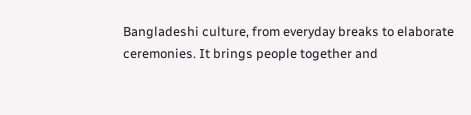Bangladeshi culture, from everyday breaks to elaborate ceremonies. It brings people together and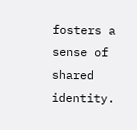fosters a sense of shared identity.